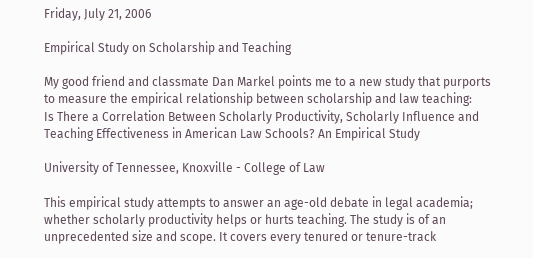Friday, July 21, 2006

Empirical Study on Scholarship and Teaching

My good friend and classmate Dan Markel points me to a new study that purports to measure the empirical relationship between scholarship and law teaching:
Is There a Correlation Between Scholarly Productivity, Scholarly Influence and Teaching Effectiveness in American Law Schools? An Empirical Study

University of Tennessee, Knoxville - College of Law

This empirical study attempts to answer an age-old debate in legal academia; whether scholarly productivity helps or hurts teaching. The study is of an unprecedented size and scope. It covers every tenured or tenure-track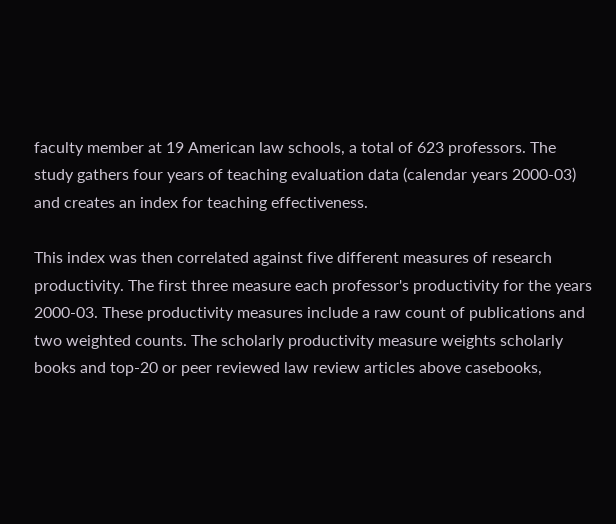faculty member at 19 American law schools, a total of 623 professors. The study gathers four years of teaching evaluation data (calendar years 2000-03) and creates an index for teaching effectiveness.

This index was then correlated against five different measures of research productivity. The first three measure each professor's productivity for the years 2000-03. These productivity measures include a raw count of publications and two weighted counts. The scholarly productivity measure weights scholarly books and top-20 or peer reviewed law review articles above casebooks,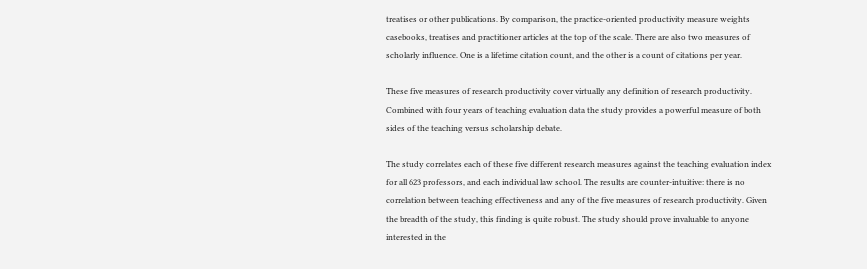treatises or other publications. By comparison, the practice-oriented productivity measure weights casebooks, treatises and practitioner articles at the top of the scale. There are also two measures of scholarly influence. One is a lifetime citation count, and the other is a count of citations per year.

These five measures of research productivity cover virtually any definition of research productivity. Combined with four years of teaching evaluation data the study provides a powerful measure of both sides of the teaching versus scholarship debate.

The study correlates each of these five different research measures against the teaching evaluation index for all 623 professors, and each individual law school. The results are counter-intuitive: there is no correlation between teaching effectiveness and any of the five measures of research productivity. Given the breadth of the study, this finding is quite robust. The study should prove invaluable to anyone interested in the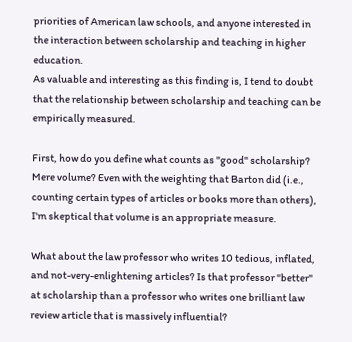priorities of American law schools, and anyone interested in the interaction between scholarship and teaching in higher education.
As valuable and interesting as this finding is, I tend to doubt that the relationship between scholarship and teaching can be empirically measured.

First, how do you define what counts as "good" scholarship? Mere volume? Even with the weighting that Barton did (i.e., counting certain types of articles or books more than others), I'm skeptical that volume is an appropriate measure.

What about the law professor who writes 10 tedious, inflated, and not-very-enlightening articles? Is that professor "better" at scholarship than a professor who writes one brilliant law review article that is massively influential?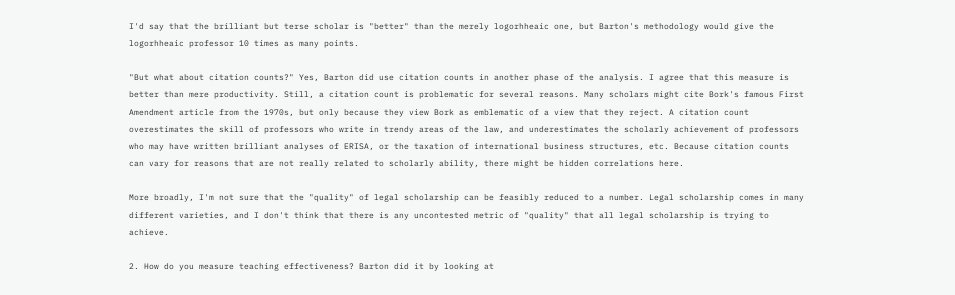I'd say that the brilliant but terse scholar is "better" than the merely logorhheaic one, but Barton's methodology would give the logorhheaic professor 10 times as many points.

"But what about citation counts?" Yes, Barton did use citation counts in another phase of the analysis. I agree that this measure is better than mere productivity. Still, a citation count is problematic for several reasons. Many scholars might cite Bork's famous First Amendment article from the 1970s, but only because they view Bork as emblematic of a view that they reject. A citation count overestimates the skill of professors who write in trendy areas of the law, and underestimates the scholarly achievement of professors who may have written brilliant analyses of ERISA, or the taxation of international business structures, etc. Because citation counts can vary for reasons that are not really related to scholarly ability, there might be hidden correlations here.

More broadly, I'm not sure that the "quality" of legal scholarship can be feasibly reduced to a number. Legal scholarship comes in many different varieties, and I don't think that there is any uncontested metric of "quality" that all legal scholarship is trying to achieve.

2. How do you measure teaching effectiveness? Barton did it by looking at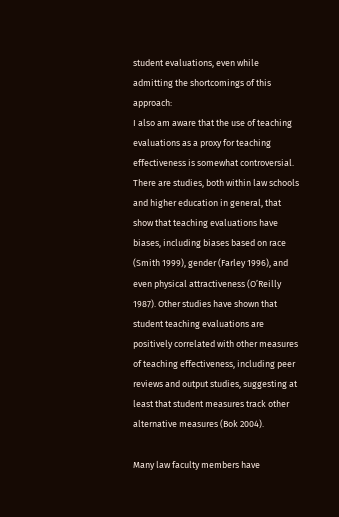student evaluations, even while admitting the shortcomings of this approach:
I also am aware that the use of teaching evaluations as a proxy for teaching effectiveness is somewhat controversial. There are studies, both within law schools and higher education in general, that show that teaching evaluations have biases, including biases based on race (Smith 1999), gender (Farley 1996), and even physical attractiveness (O’Reilly 1987). Other studies have shown that student teaching evaluations are positively correlated with other measures of teaching effectiveness, including peer reviews and output studies, suggesting at least that student measures track other alternative measures (Bok 2004).

Many law faculty members have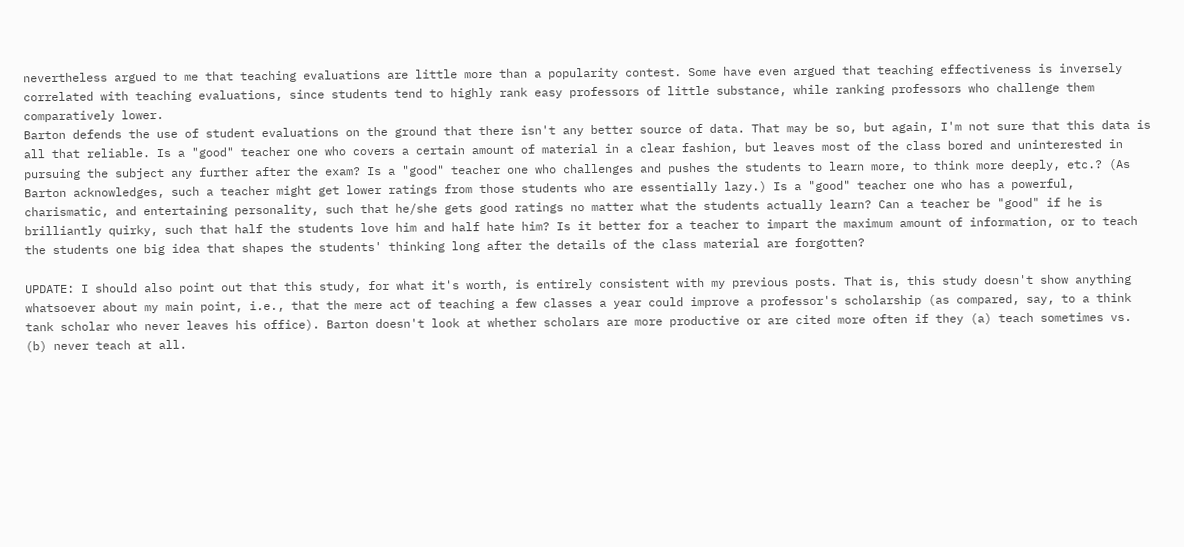nevertheless argued to me that teaching evaluations are little more than a popularity contest. Some have even argued that teaching effectiveness is inversely correlated with teaching evaluations, since students tend to highly rank easy professors of little substance, while ranking professors who challenge them comparatively lower.
Barton defends the use of student evaluations on the ground that there isn't any better source of data. That may be so, but again, I'm not sure that this data is all that reliable. Is a "good" teacher one who covers a certain amount of material in a clear fashion, but leaves most of the class bored and uninterested in pursuing the subject any further after the exam? Is a "good" teacher one who challenges and pushes the students to learn more, to think more deeply, etc.? (As Barton acknowledges, such a teacher might get lower ratings from those students who are essentially lazy.) Is a "good" teacher one who has a powerful, charismatic, and entertaining personality, such that he/she gets good ratings no matter what the students actually learn? Can a teacher be "good" if he is brilliantly quirky, such that half the students love him and half hate him? Is it better for a teacher to impart the maximum amount of information, or to teach the students one big idea that shapes the students' thinking long after the details of the class material are forgotten?

UPDATE: I should also point out that this study, for what it's worth, is entirely consistent with my previous posts. That is, this study doesn't show anything whatsoever about my main point, i.e., that the mere act of teaching a few classes a year could improve a professor's scholarship (as compared, say, to a think tank scholar who never leaves his office). Barton doesn't look at whether scholars are more productive or are cited more often if they (a) teach sometimes vs. (b) never teach at all.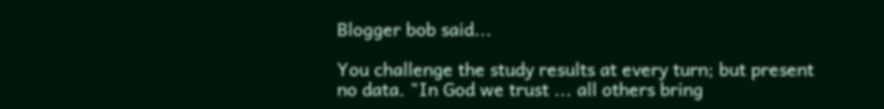Blogger bob said...

You challenge the study results at every turn; but present no data. "In God we trust ... all others bring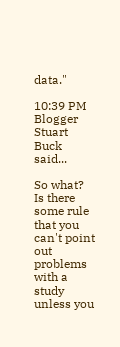data."

10:39 PM
Blogger Stuart Buck said...

So what? Is there some rule that you can't point out problems with a study unless you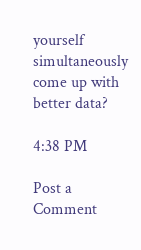yourself simultaneously come up with better data?

4:38 PM

Post a Comment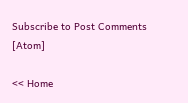Subscribe to Post Comments [Atom]

<< Home